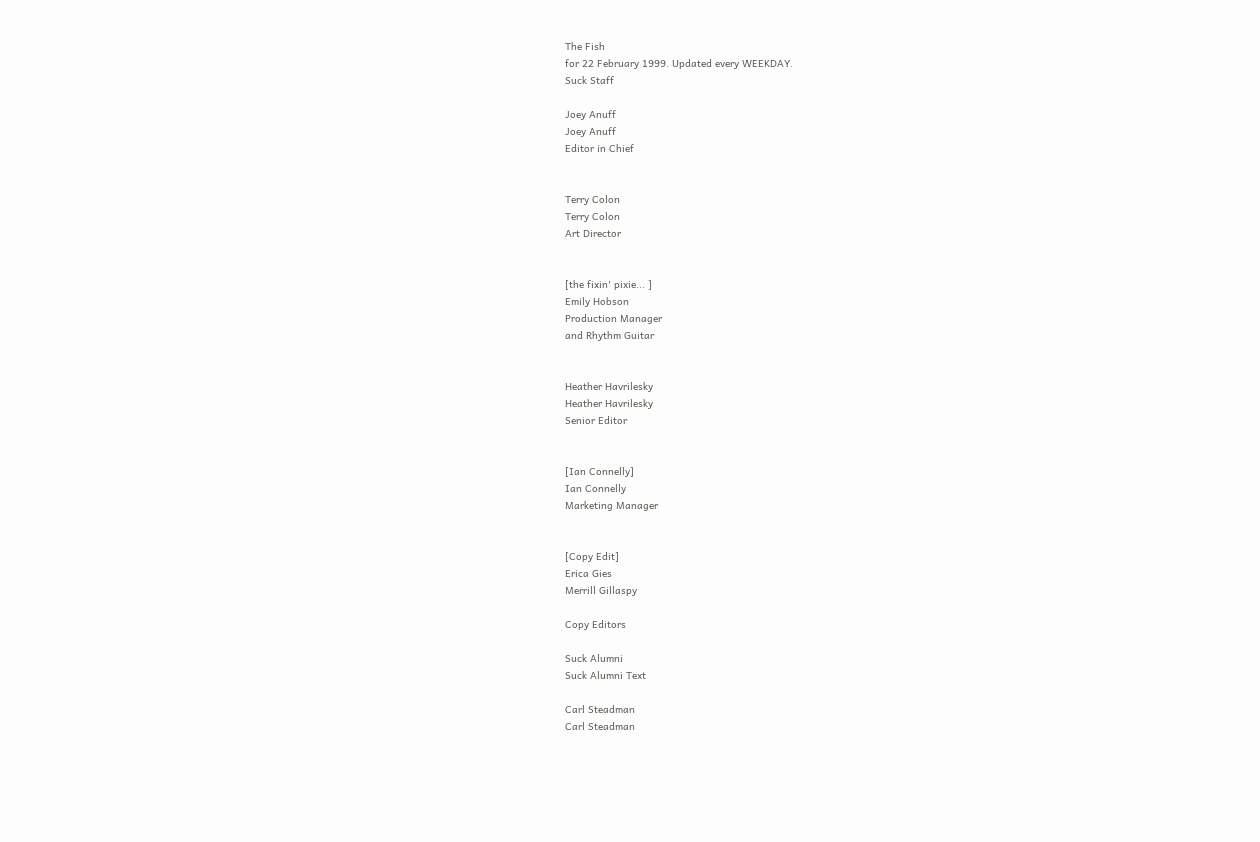The Fish
for 22 February 1999. Updated every WEEKDAY.
Suck Staff

Joey Anuff
Joey Anuff
Editor in Chief


Terry Colon
Terry Colon
Art Director


[the fixin' pixie... ]
Emily Hobson
Production Manager
and Rhythm Guitar


Heather Havrilesky
Heather Havrilesky
Senior Editor


[Ian Connelly]
Ian Connelly
Marketing Manager


[Copy Edit]
Erica Gies
Merrill Gillaspy

Copy Editors

Suck Alumni
Suck Alumni Text

Carl Steadman
Carl Steadman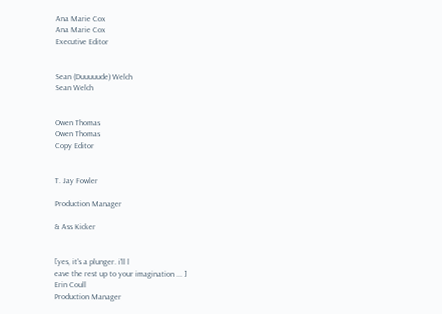Ana Marie Cox
Ana Marie Cox
Executive Editor


Sean (Duuuuude) Welch
Sean Welch


Owen Thomas
Owen Thomas
Copy Editor


T. Jay Fowler

Production Manager

& Ass Kicker


[yes, it's a plunger. i'll l
eave the rest up to your imagination ... ]
Erin Coull
Production Manager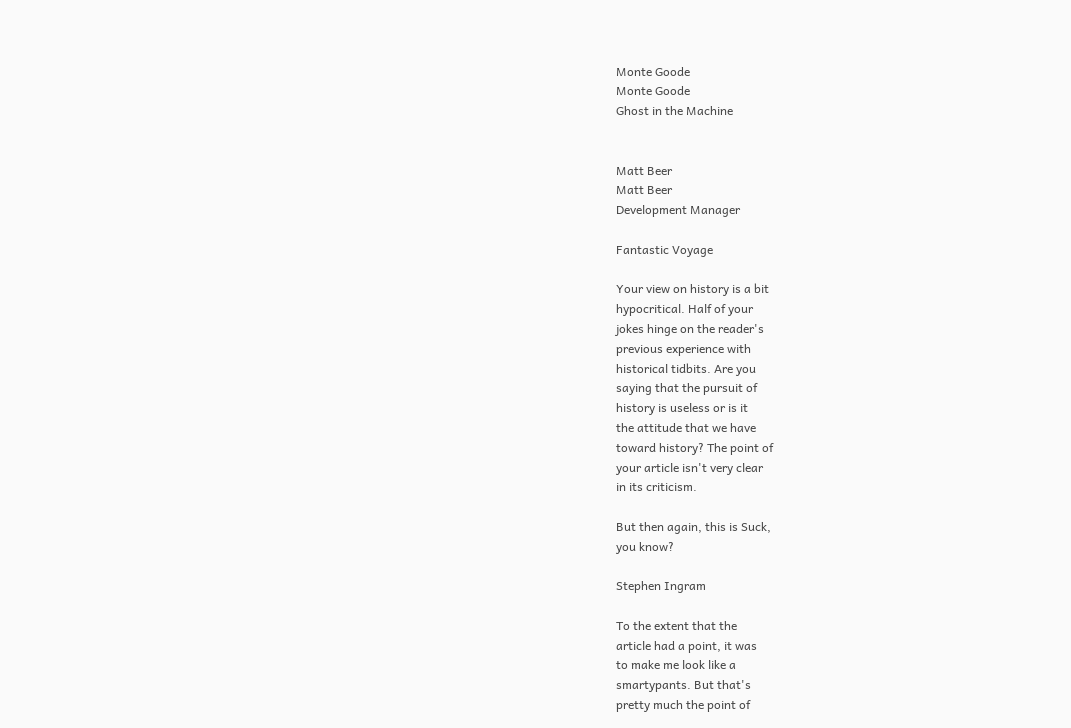Monte Goode
Monte Goode
Ghost in the Machine


Matt Beer
Matt Beer
Development Manager

Fantastic Voyage

Your view on history is a bit
hypocritical. Half of your
jokes hinge on the reader's
previous experience with
historical tidbits. Are you
saying that the pursuit of
history is useless or is it
the attitude that we have
toward history? The point of
your article isn't very clear
in its criticism.

But then again, this is Suck,
you know?

Stephen Ingram

To the extent that the
article had a point, it was
to make me look like a
smartypants. But that's
pretty much the point of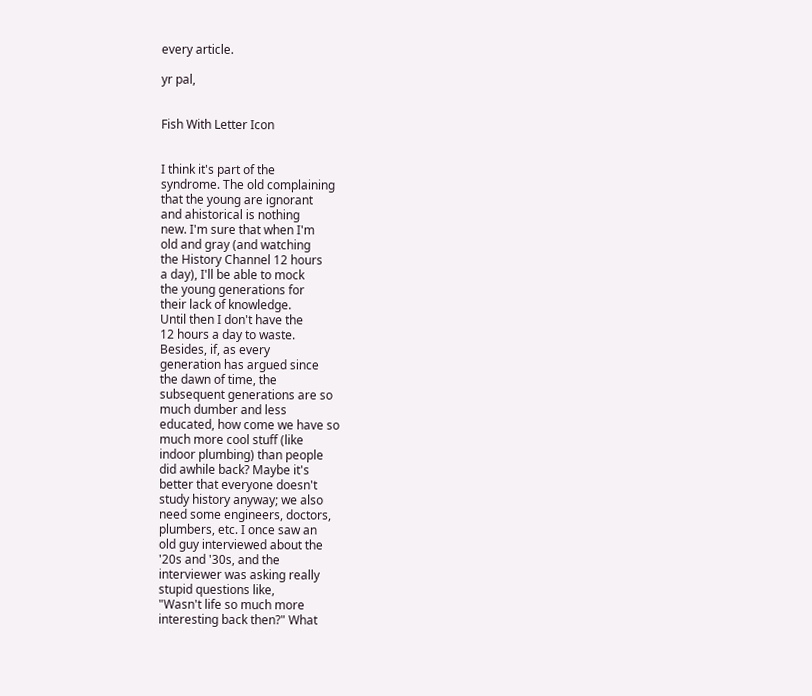every article.

yr pal,


Fish With Letter Icon


I think it's part of the
syndrome. The old complaining
that the young are ignorant
and ahistorical is nothing
new. I'm sure that when I'm
old and gray (and watching
the History Channel 12 hours
a day), I'll be able to mock
the young generations for
their lack of knowledge.
Until then I don't have the
12 hours a day to waste.
Besides, if, as every
generation has argued since
the dawn of time, the
subsequent generations are so
much dumber and less
educated, how come we have so
much more cool stuff (like
indoor plumbing) than people
did awhile back? Maybe it's
better that everyone doesn't
study history anyway; we also
need some engineers, doctors,
plumbers, etc. I once saw an
old guy interviewed about the
'20s and '30s, and the
interviewer was asking really
stupid questions like,
"Wasn't life so much more
interesting back then?" What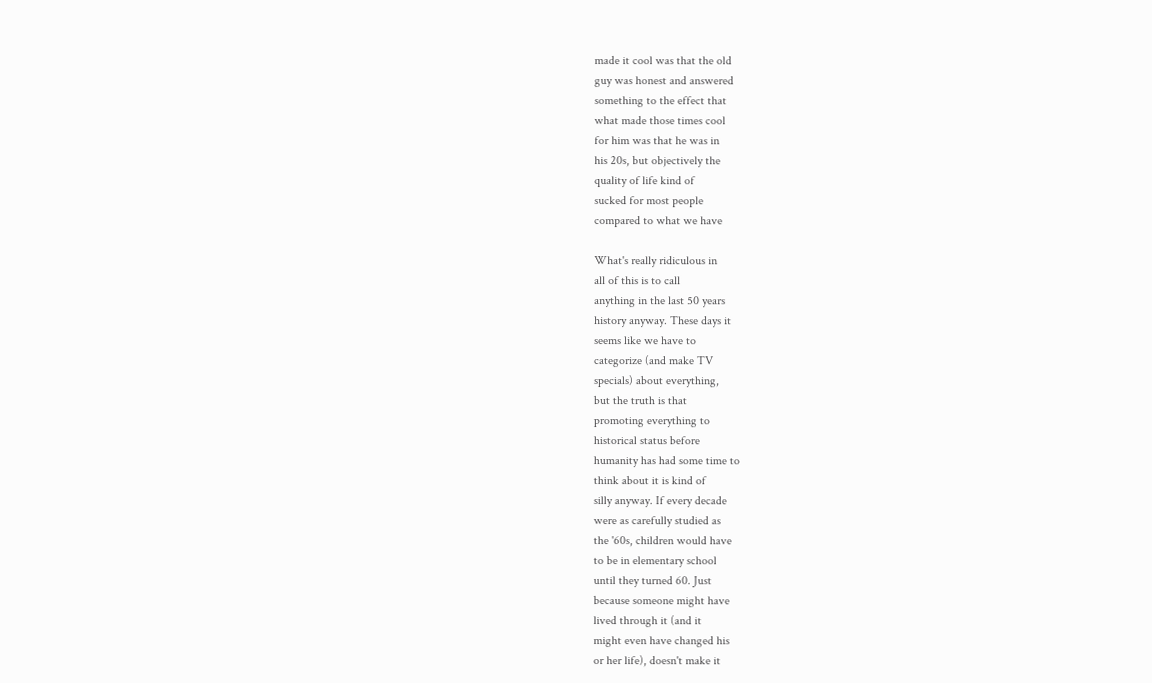made it cool was that the old
guy was honest and answered
something to the effect that
what made those times cool
for him was that he was in
his 20s, but objectively the
quality of life kind of
sucked for most people
compared to what we have

What's really ridiculous in
all of this is to call
anything in the last 50 years
history anyway. These days it
seems like we have to
categorize (and make TV
specials) about everything,
but the truth is that
promoting everything to
historical status before
humanity has had some time to
think about it is kind of
silly anyway. If every decade
were as carefully studied as
the '60s, children would have
to be in elementary school
until they turned 60. Just
because someone might have
lived through it (and it
might even have changed his
or her life), doesn't make it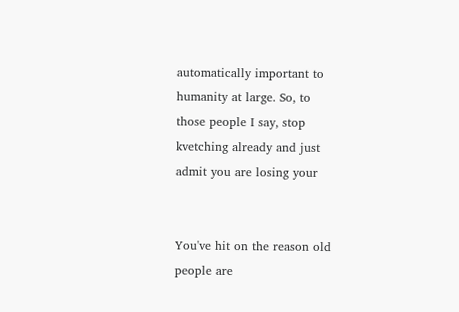automatically important to
humanity at large. So, to
those people I say, stop
kvetching already and just
admit you are losing your


You've hit on the reason old
people are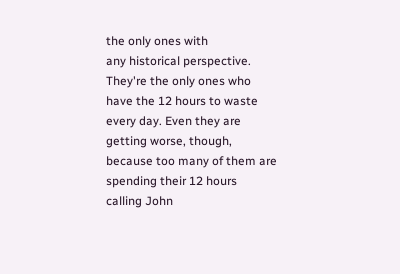the only ones with
any historical perspective.
They're the only ones who
have the 12 hours to waste
every day. Even they are
getting worse, though,
because too many of them are
spending their 12 hours
calling John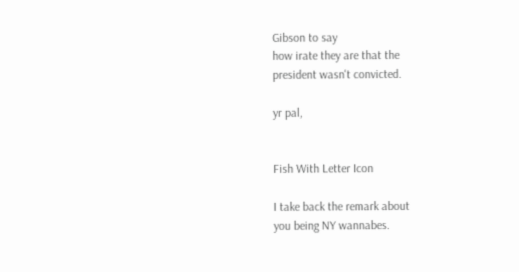Gibson to say
how irate they are that the
president wasn't convicted.

yr pal,


Fish With Letter Icon

I take back the remark about
you being NY wannabes.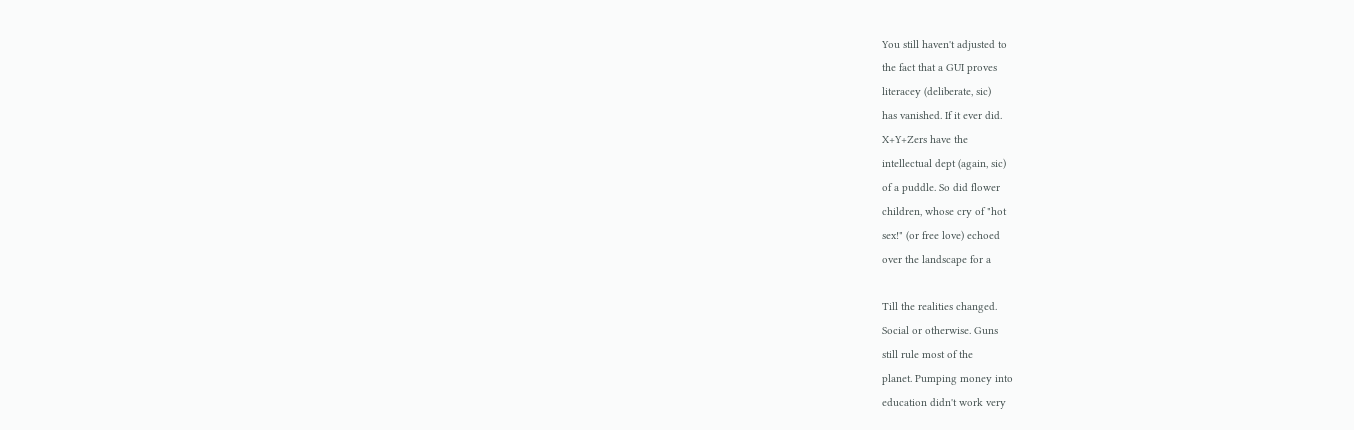You still haven't adjusted to
the fact that a GUI proves
literacey (deliberate, sic)
has vanished. If it ever did.
X+Y+Zers have the
intellectual dept (again, sic)
of a puddle. So did flower
children, whose cry of "hot
sex!" (or free love) echoed
over the landscape for a

Till the realities changed.
Social or otherwise. Guns
still rule most of the
planet. Pumping money into
education didn't work very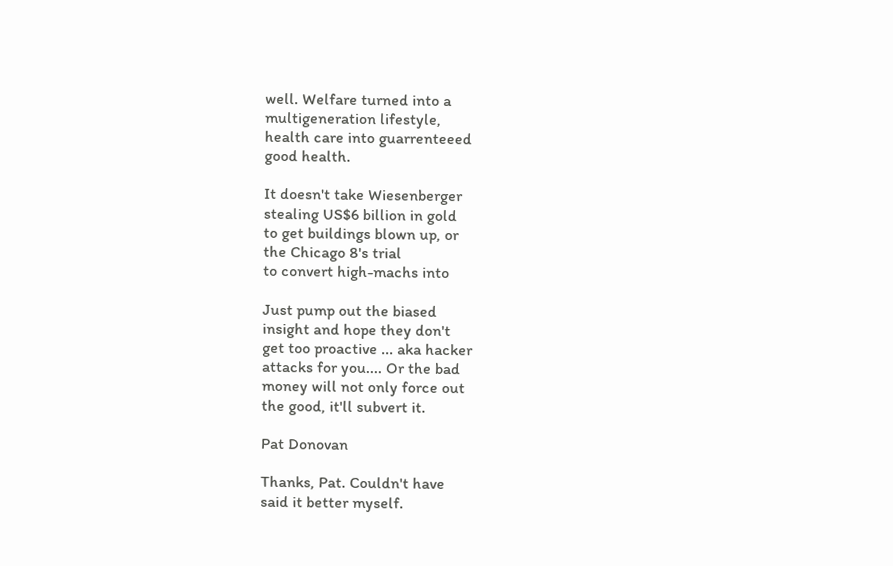well. Welfare turned into a
multigeneration lifestyle,
health care into guarrenteeed
good health.

It doesn't take Wiesenberger
stealing US$6 billion in gold
to get buildings blown up, or
the Chicago 8's trial
to convert high-machs into

Just pump out the biased
insight and hope they don't
get too proactive ... aka hacker
attacks for you.... Or the bad
money will not only force out
the good, it'll subvert it.

Pat Donovan

Thanks, Pat. Couldn't have
said it better myself.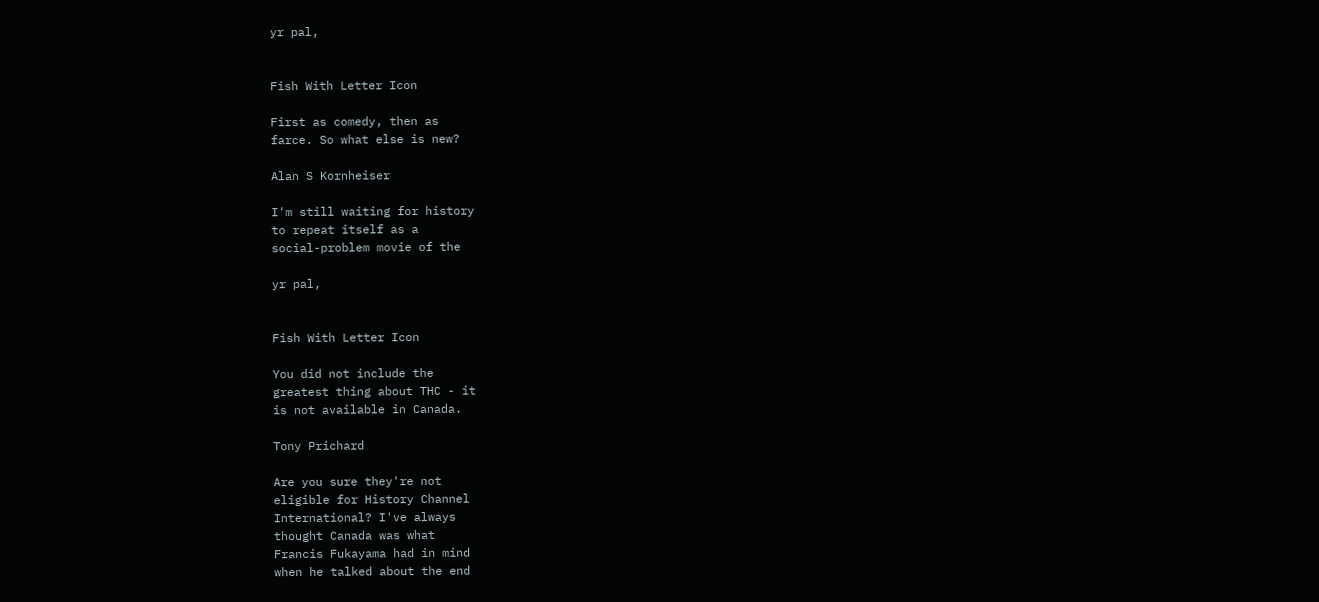yr pal,


Fish With Letter Icon

First as comedy, then as
farce. So what else is new?

Alan S Kornheiser

I'm still waiting for history
to repeat itself as a
social-problem movie of the

yr pal,


Fish With Letter Icon

You did not include the
greatest thing about THC - it
is not available in Canada.

Tony Prichard

Are you sure they're not
eligible for History Channel
International? I've always
thought Canada was what
Francis Fukayama had in mind
when he talked about the end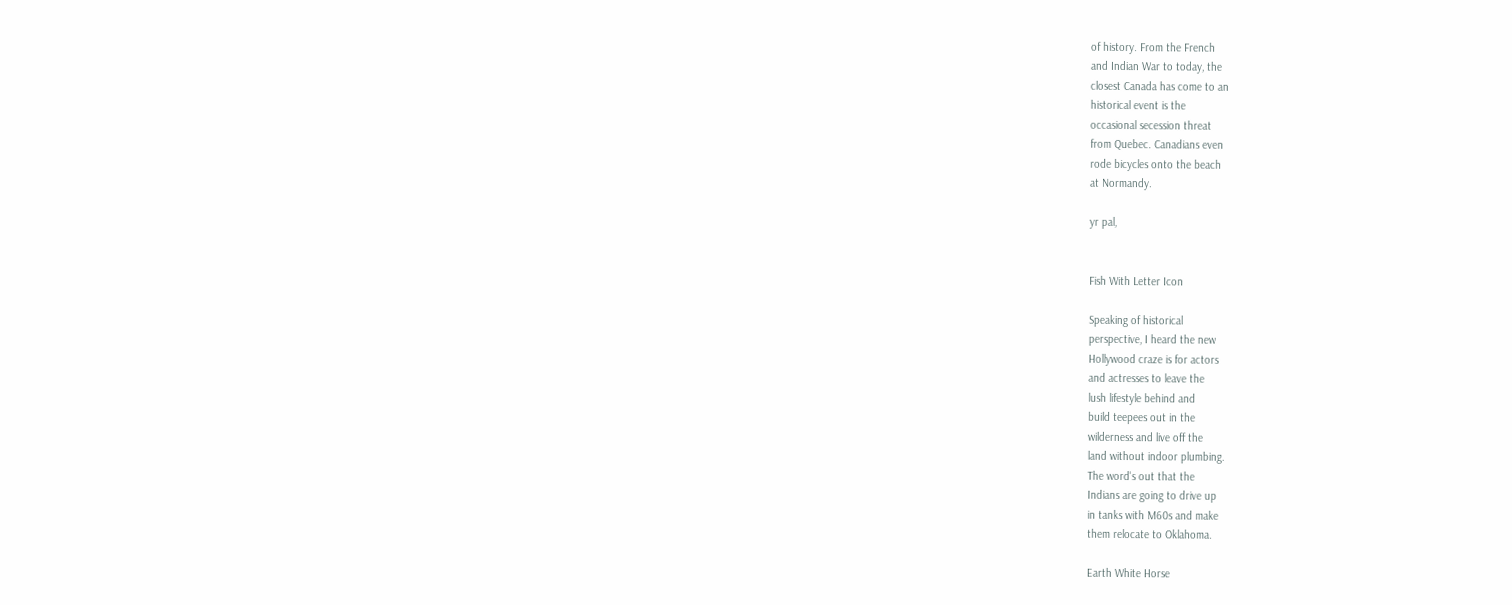of history. From the French
and Indian War to today, the
closest Canada has come to an
historical event is the
occasional secession threat
from Quebec. Canadians even
rode bicycles onto the beach
at Normandy.

yr pal,


Fish With Letter Icon

Speaking of historical
perspective, I heard the new
Hollywood craze is for actors
and actresses to leave the
lush lifestyle behind and
build teepees out in the
wilderness and live off the
land without indoor plumbing.
The word's out that the
Indians are going to drive up
in tanks with M60s and make
them relocate to Oklahoma.

Earth White Horse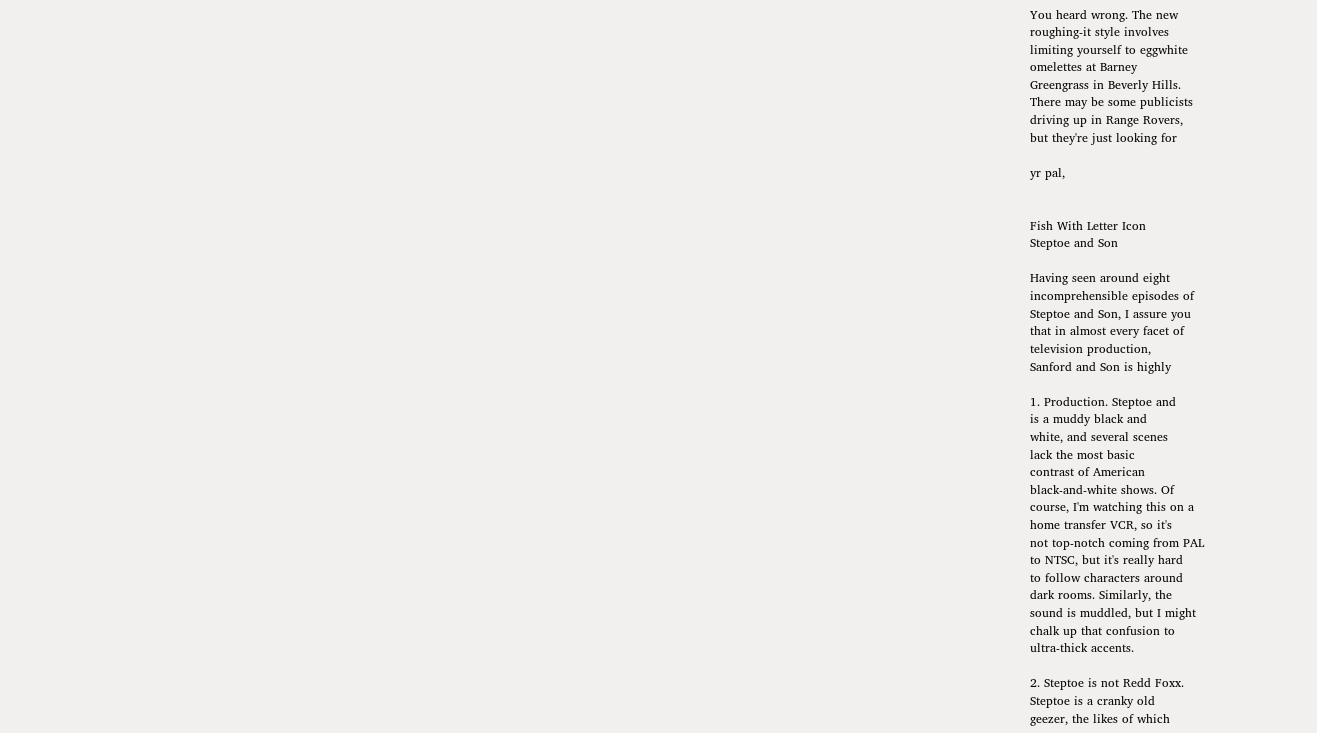You heard wrong. The new
roughing-it style involves
limiting yourself to eggwhite
omelettes at Barney
Greengrass in Beverly Hills.
There may be some publicists
driving up in Range Rovers,
but they're just looking for

yr pal,


Fish With Letter Icon
Steptoe and Son

Having seen around eight
incomprehensible episodes of
Steptoe and Son, I assure you
that in almost every facet of
television production,
Sanford and Son is highly

1. Production. Steptoe and
is a muddy black and
white, and several scenes
lack the most basic
contrast of American
black-and-white shows. Of
course, I'm watching this on a
home transfer VCR, so it's
not top-notch coming from PAL
to NTSC, but it's really hard
to follow characters around
dark rooms. Similarly, the
sound is muddled, but I might
chalk up that confusion to
ultra-thick accents.

2. Steptoe is not Redd Foxx.
Steptoe is a cranky old
geezer, the likes of which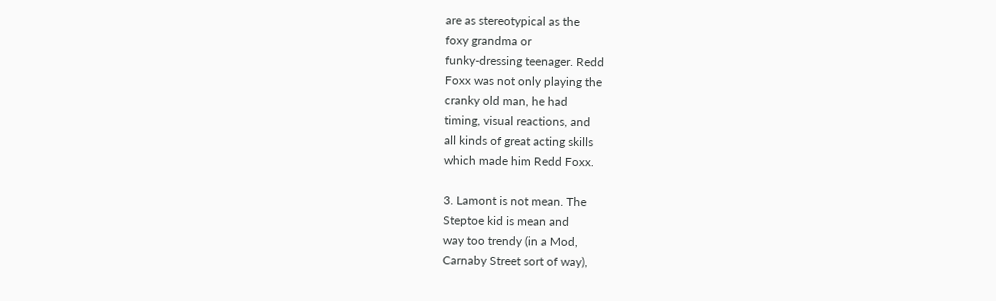are as stereotypical as the
foxy grandma or
funky-dressing teenager. Redd
Foxx was not only playing the
cranky old man, he had
timing, visual reactions, and
all kinds of great acting skills
which made him Redd Foxx.

3. Lamont is not mean. The
Steptoe kid is mean and
way too trendy (in a Mod,
Carnaby Street sort of way),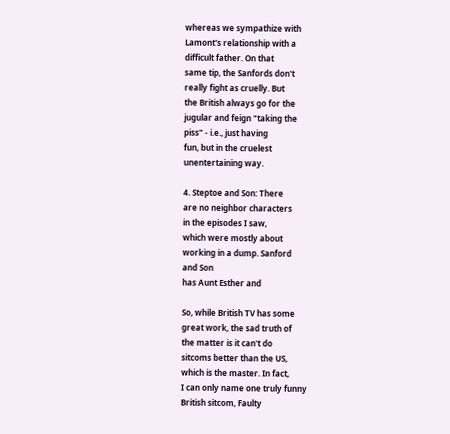whereas we sympathize with
Lamont's relationship with a
difficult father. On that
same tip, the Sanfords don't
really fight as cruelly. But
the British always go for the
jugular and feign "taking the
piss" - i.e., just having
fun, but in the cruelest
unentertaining way.

4. Steptoe and Son: There
are no neighbor characters
in the episodes I saw,
which were mostly about
working in a dump. Sanford
and Son
has Aunt Esther and

So, while British TV has some
great work, the sad truth of
the matter is it can't do
sitcoms better than the US,
which is the master. In fact,
I can only name one truly funny
British sitcom, Faulty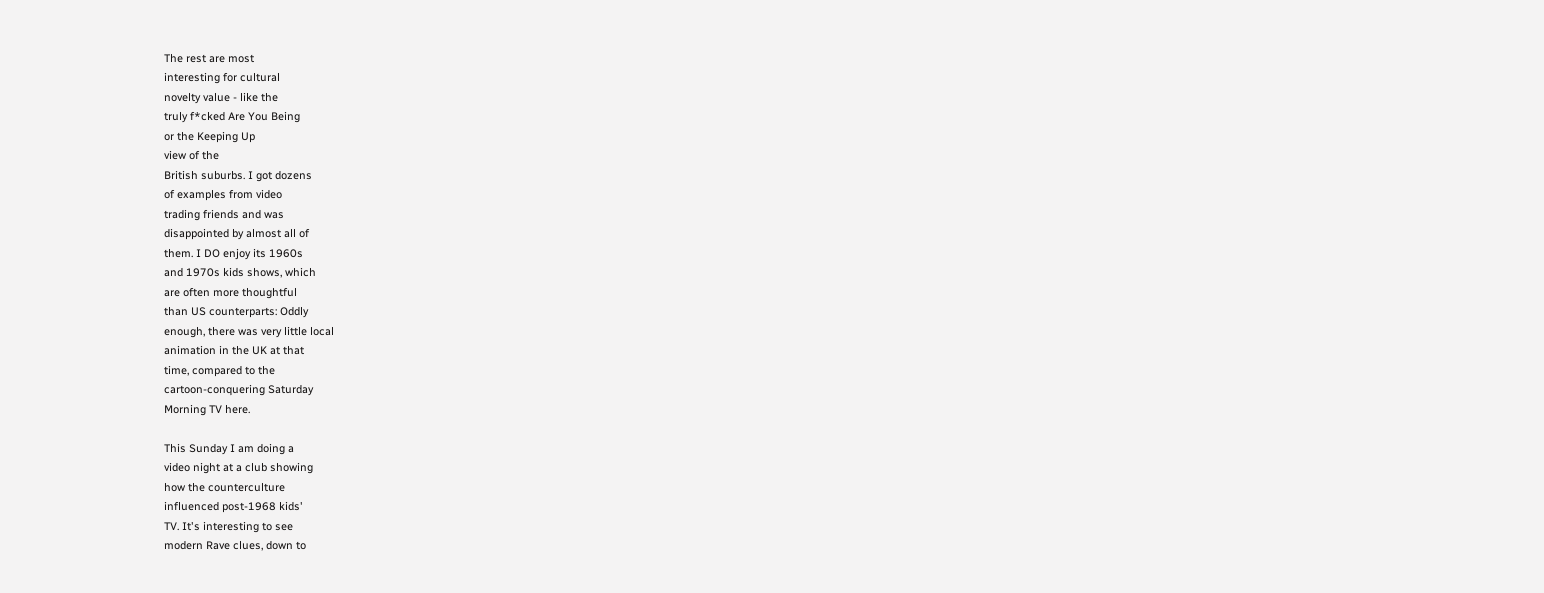The rest are most
interesting for cultural
novelty value - like the
truly f*cked Are You Being
or the Keeping Up
view of the
British suburbs. I got dozens
of examples from video
trading friends and was
disappointed by almost all of
them. I DO enjoy its 1960s
and 1970s kids shows, which
are often more thoughtful
than US counterparts: Oddly
enough, there was very little local
animation in the UK at that
time, compared to the
cartoon-conquering Saturday
Morning TV here.

This Sunday I am doing a
video night at a club showing
how the counterculture
influenced post-1968 kids'
TV. It's interesting to see
modern Rave clues, down to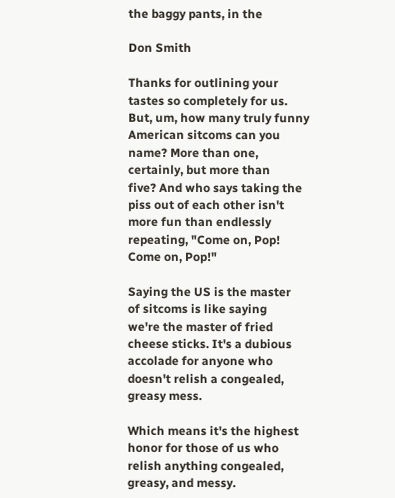the baggy pants, in the

Don Smith

Thanks for outlining your
tastes so completely for us.
But, um, how many truly funny
American sitcoms can you
name? More than one,
certainly, but more than
five? And who says taking the
piss out of each other isn't
more fun than endlessly
repeating, "Come on, Pop!
Come on, Pop!"

Saying the US is the master
of sitcoms is like saying
we're the master of fried
cheese sticks. It's a dubious
accolade for anyone who
doesn't relish a congealed,
greasy mess.

Which means it's the highest
honor for those of us who
relish anything congealed,
greasy, and messy.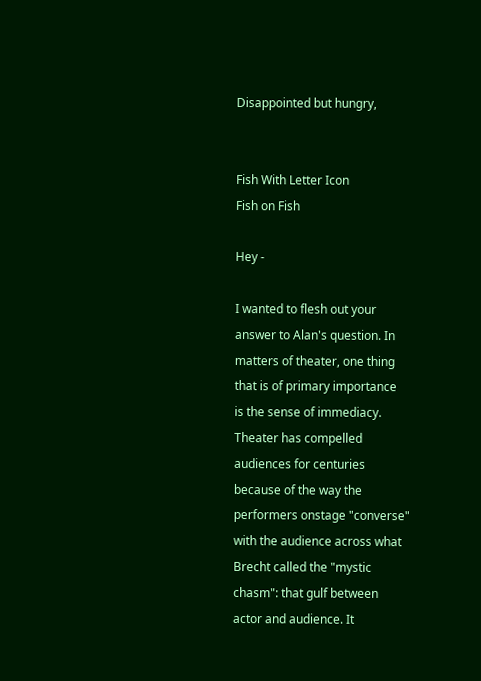Disappointed but hungry,


Fish With Letter Icon
Fish on Fish

Hey -

I wanted to flesh out your
answer to Alan's question. In
matters of theater, one thing
that is of primary importance
is the sense of immediacy.
Theater has compelled
audiences for centuries
because of the way the
performers onstage "converse"
with the audience across what
Brecht called the "mystic
chasm": that gulf between
actor and audience. It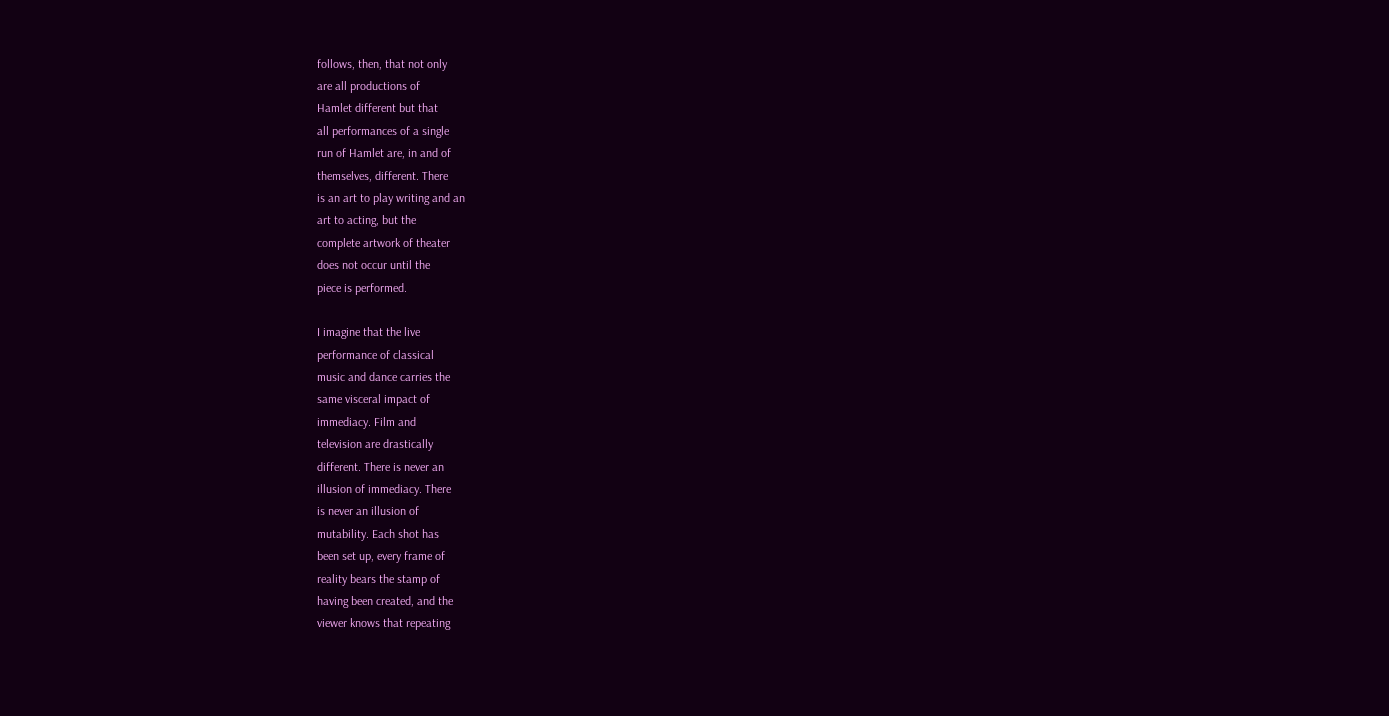follows, then, that not only
are all productions of
Hamlet different but that
all performances of a single
run of Hamlet are, in and of
themselves, different. There
is an art to play writing and an
art to acting, but the
complete artwork of theater
does not occur until the
piece is performed.

I imagine that the live
performance of classical
music and dance carries the
same visceral impact of
immediacy. Film and
television are drastically
different. There is never an
illusion of immediacy. There
is never an illusion of
mutability. Each shot has
been set up, every frame of
reality bears the stamp of
having been created, and the
viewer knows that repeating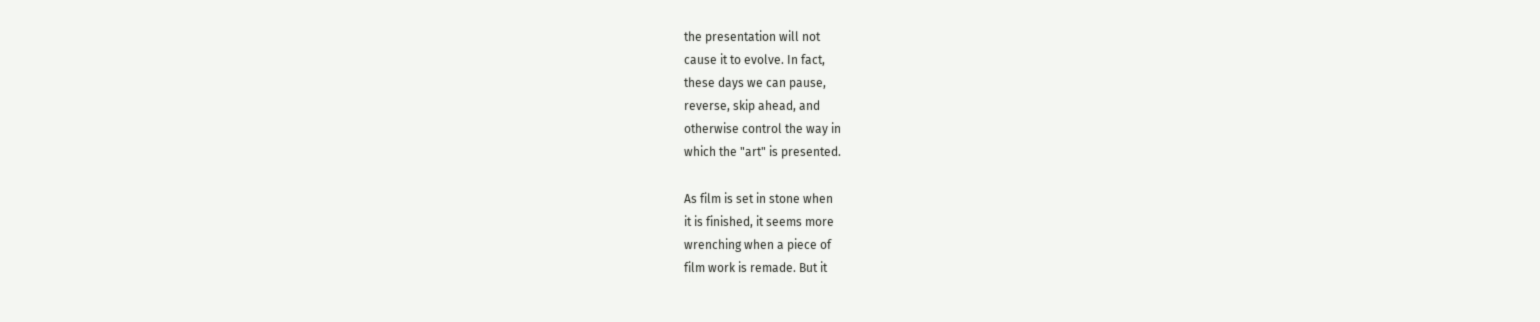the presentation will not
cause it to evolve. In fact,
these days we can pause,
reverse, skip ahead, and
otherwise control the way in
which the "art" is presented.

As film is set in stone when
it is finished, it seems more
wrenching when a piece of
film work is remade. But it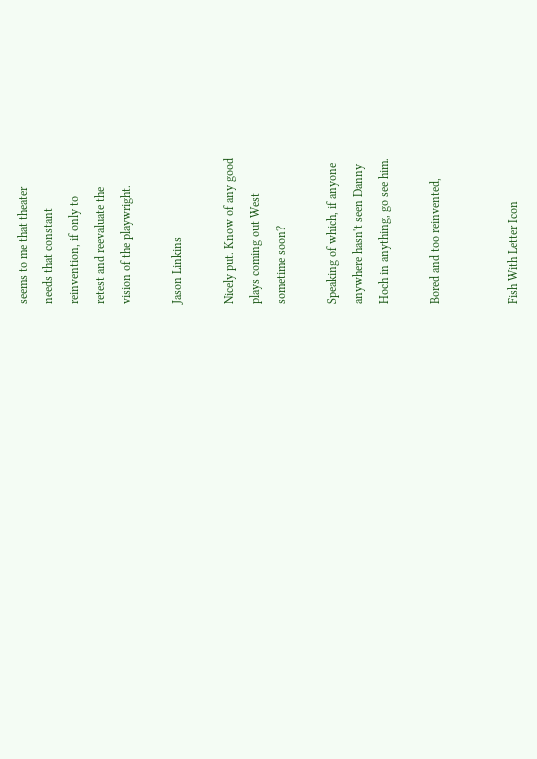seems to me that theater
needs that constant
reinvention, if only to
retest and reevaluate the
vision of the playwright.

Jason Linkins

Nicely put. Know of any good
plays coming out West
sometime soon?

Speaking of which, if anyone
anywhere hasn't seen Danny
Hoch in anything, go see him.

Bored and too reinvented,


Fish With Letter Icon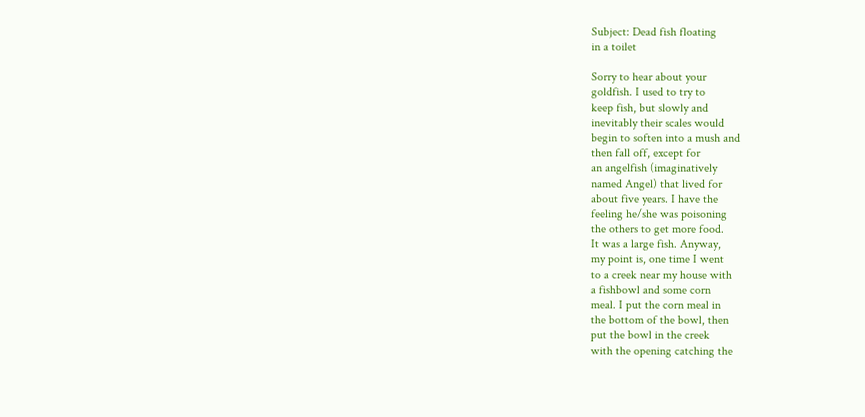Subject: Dead fish floating
in a toilet

Sorry to hear about your
goldfish. I used to try to
keep fish, but slowly and
inevitably their scales would
begin to soften into a mush and
then fall off, except for
an angelfish (imaginatively
named Angel) that lived for
about five years. I have the
feeling he/she was poisoning
the others to get more food.
It was a large fish. Anyway,
my point is, one time I went
to a creek near my house with
a fishbowl and some corn
meal. I put the corn meal in
the bottom of the bowl, then
put the bowl in the creek
with the opening catching the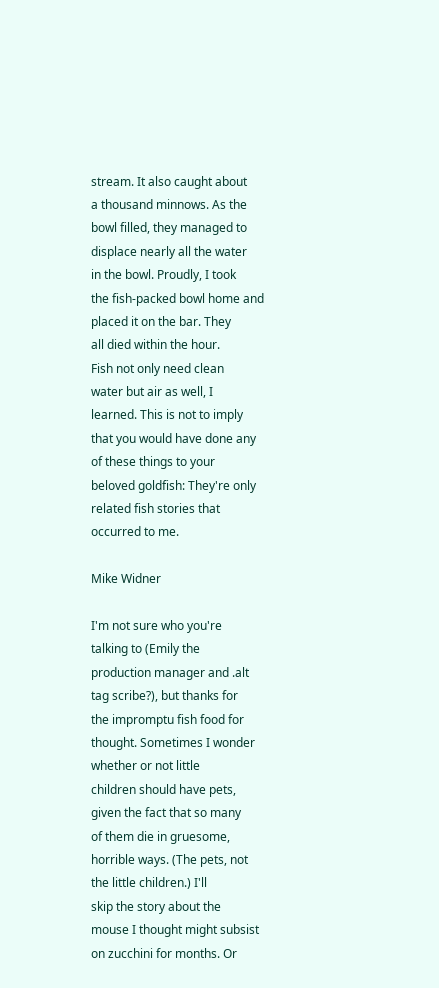stream. It also caught about
a thousand minnows. As the
bowl filled, they managed to
displace nearly all the water
in the bowl. Proudly, I took
the fish-packed bowl home and
placed it on the bar. They
all died within the hour.
Fish not only need clean
water but air as well, I
learned. This is not to imply
that you would have done any
of these things to your
beloved goldfish: They're only
related fish stories that
occurred to me.

Mike Widner

I'm not sure who you're
talking to (Emily the
production manager and .alt
tag scribe?), but thanks for
the impromptu fish food for
thought. Sometimes I wonder
whether or not little
children should have pets,
given the fact that so many
of them die in gruesome,
horrible ways. (The pets, not
the little children.) I'll
skip the story about the
mouse I thought might subsist
on zucchini for months. Or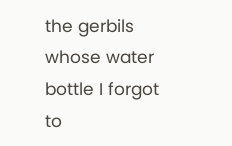the gerbils whose water
bottle I forgot to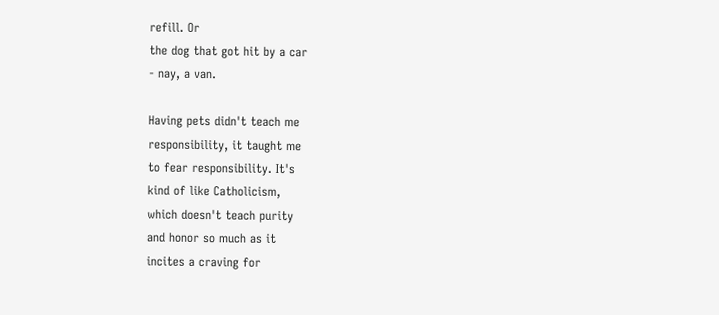refill. Or
the dog that got hit by a car
- nay, a van.

Having pets didn't teach me
responsibility, it taught me
to fear responsibility. It's
kind of like Catholicism,
which doesn't teach purity
and honor so much as it
incites a craving for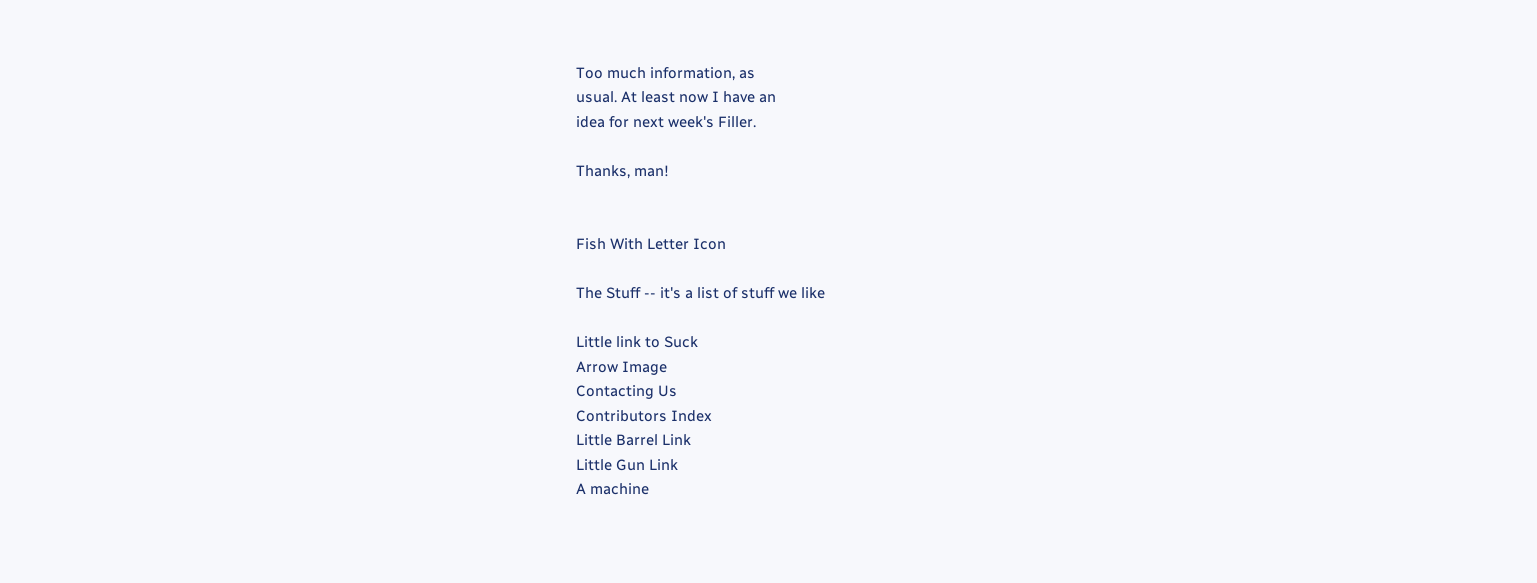Too much information, as
usual. At least now I have an
idea for next week's Filler.

Thanks, man!


Fish With Letter Icon

The Stuff -- it's a list of stuff we like

Little link to Suck
Arrow Image
Contacting Us
Contributors Index
Little Barrel Link
Little Gun Link
A machine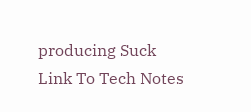producing Suck
Link To Tech Notes